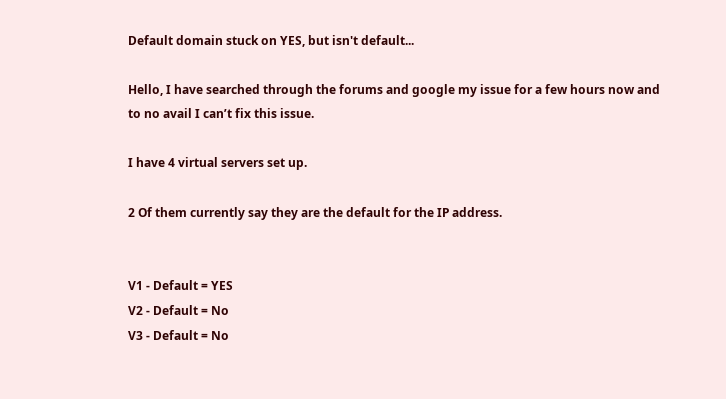Default domain stuck on YES, but isn't default...

Hello, I have searched through the forums and google my issue for a few hours now and to no avail I can’t fix this issue.

I have 4 virtual servers set up.

2 Of them currently say they are the default for the IP address.


V1 - Default = YES
V2 - Default = No
V3 - Default = No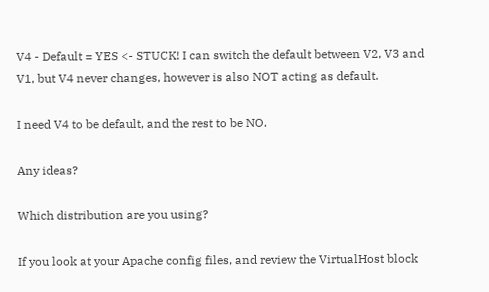V4 - Default = YES <- STUCK! I can switch the default between V2, V3 and V1, but V4 never changes, however is also NOT acting as default.

I need V4 to be default, and the rest to be NO.

Any ideas?

Which distribution are you using?

If you look at your Apache config files, and review the VirtualHost block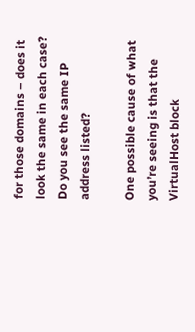for those domains – does it look the same in each case? Do you see the same IP address listed?

One possible cause of what you’re seeing is that the VirtualHost block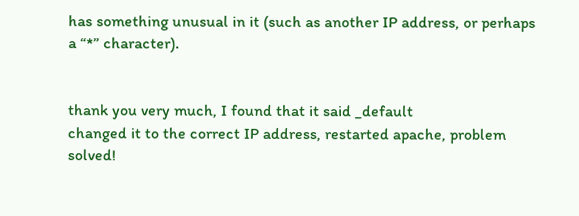has something unusual in it (such as another IP address, or perhaps a “*” character).


thank you very much, I found that it said _default
changed it to the correct IP address, restarted apache, problem solved!